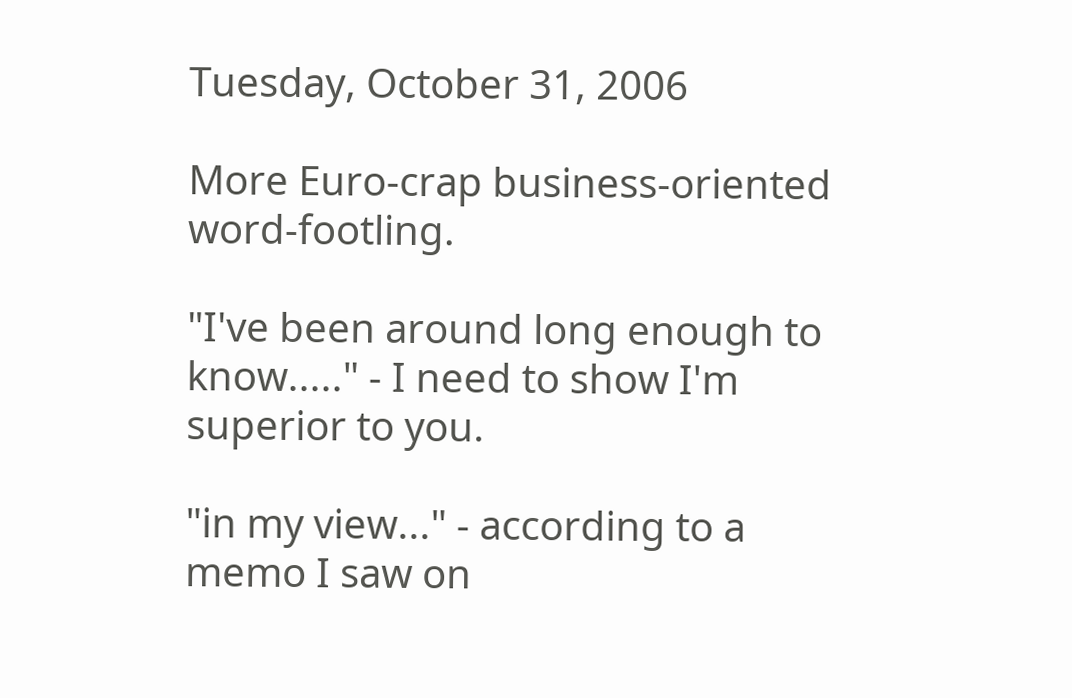Tuesday, October 31, 2006

More Euro-crap business-oriented word-footling.

"I've been around long enough to know....." - I need to show I'm superior to you.

"in my view..." - according to a memo I saw on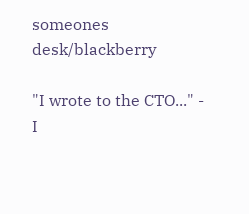someones desk/blackberry

"I wrote to the CTO..." - I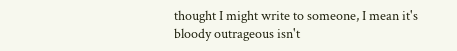thought I might write to someone, I mean it's bloody outrageous isn't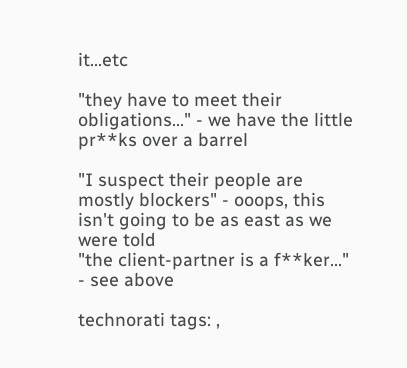it...etc

"they have to meet their obligations..." - we have the little pr**ks over a barrel

"I suspect their people are mostly blockers" - ooops, this isn't going to be as east as we were told
"the client-partner is a f**ker..." - see above

technorati tags: ,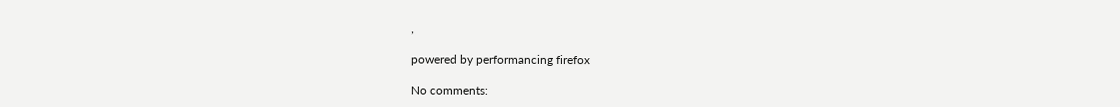,

powered by performancing firefox

No comments: